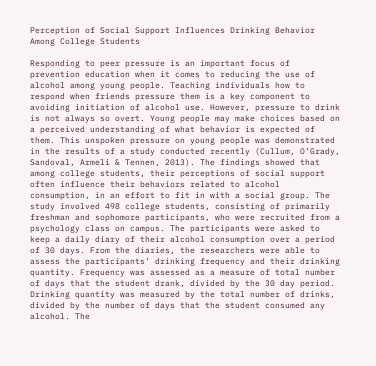Perception of Social Support Influences Drinking Behavior Among College Students

Responding to peer pressure is an important focus of prevention education when it comes to reducing the use of alcohol among young people. Teaching individuals how to respond when friends pressure them is a key component to avoiding initiation of alcohol use. However, pressure to drink is not always so overt. Young people may make choices based on a perceived understanding of what behavior is expected of them. This unspoken pressure on young people was demonstrated in the results of a study conducted recently (Cullum, O’Grady, Sandoval, Armeli & Tennen, 2013). The findings showed that among college students, their perceptions of social support often influence their behaviors related to alcohol consumption, in an effort to fit in with a social group. The study involved 498 college students, consisting of primarily freshman and sophomore participants, who were recruited from a psychology class on campus. The participants were asked to keep a daily diary of their alcohol consumption over a period of 30 days. From the diaries, the researchers were able to assess the participants’ drinking frequency and their drinking quantity. Frequency was assessed as a measure of total number of days that the student drank, divided by the 30 day period. Drinking quantity was measured by the total number of drinks, divided by the number of days that the student consumed any alcohol. The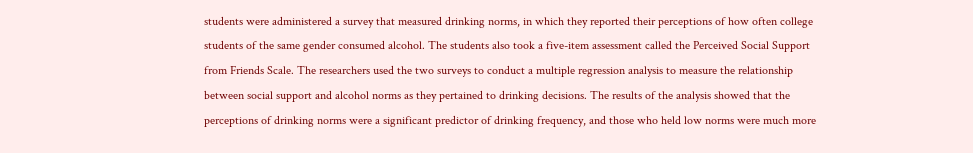students were administered a survey that measured drinking norms, in which they reported their perceptions of how often college students of the same gender consumed alcohol. The students also took a five-item assessment called the Perceived Social Support from Friends Scale. The researchers used the two surveys to conduct a multiple regression analysis to measure the relationship between social support and alcohol norms as they pertained to drinking decisions. The results of the analysis showed that the perceptions of drinking norms were a significant predictor of drinking frequency, and those who held low norms were much more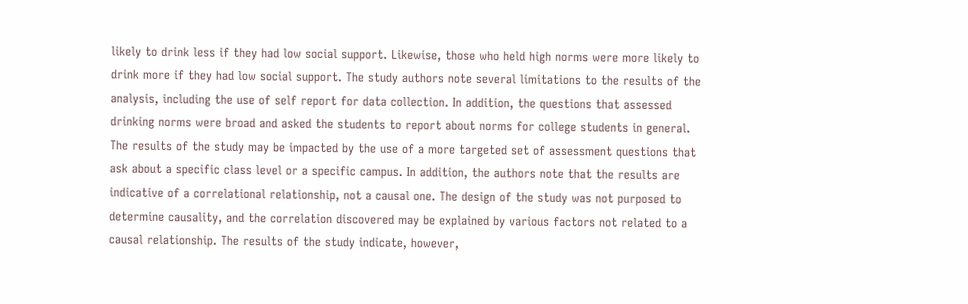likely to drink less if they had low social support. Likewise, those who held high norms were more likely to drink more if they had low social support. The study authors note several limitations to the results of the analysis, including the use of self report for data collection. In addition, the questions that assessed drinking norms were broad and asked the students to report about norms for college students in general. The results of the study may be impacted by the use of a more targeted set of assessment questions that ask about a specific class level or a specific campus. In addition, the authors note that the results are indicative of a correlational relationship, not a causal one. The design of the study was not purposed to determine causality, and the correlation discovered may be explained by various factors not related to a causal relationship. The results of the study indicate, however,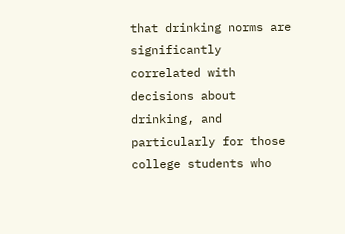that drinking norms are significantly correlated with decisions about drinking, and particularly for those college students who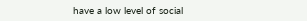have a low level of social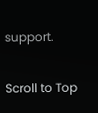support.

Scroll to Top